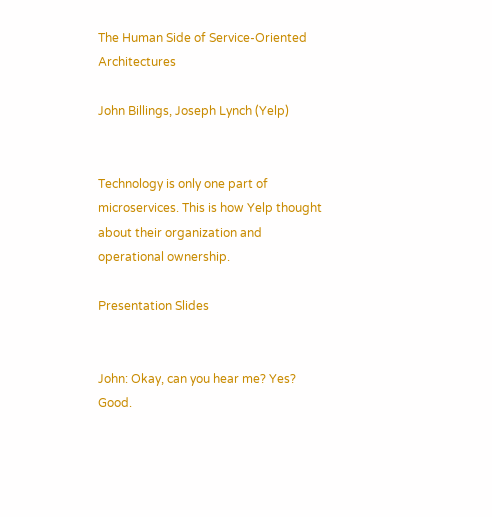The Human Side of Service-Oriented Architectures

John Billings, Joseph Lynch (Yelp)


Technology is only one part of microservices. This is how Yelp thought about their organization and operational ownership.

Presentation Slides


John: Okay, can you hear me? Yes? Good.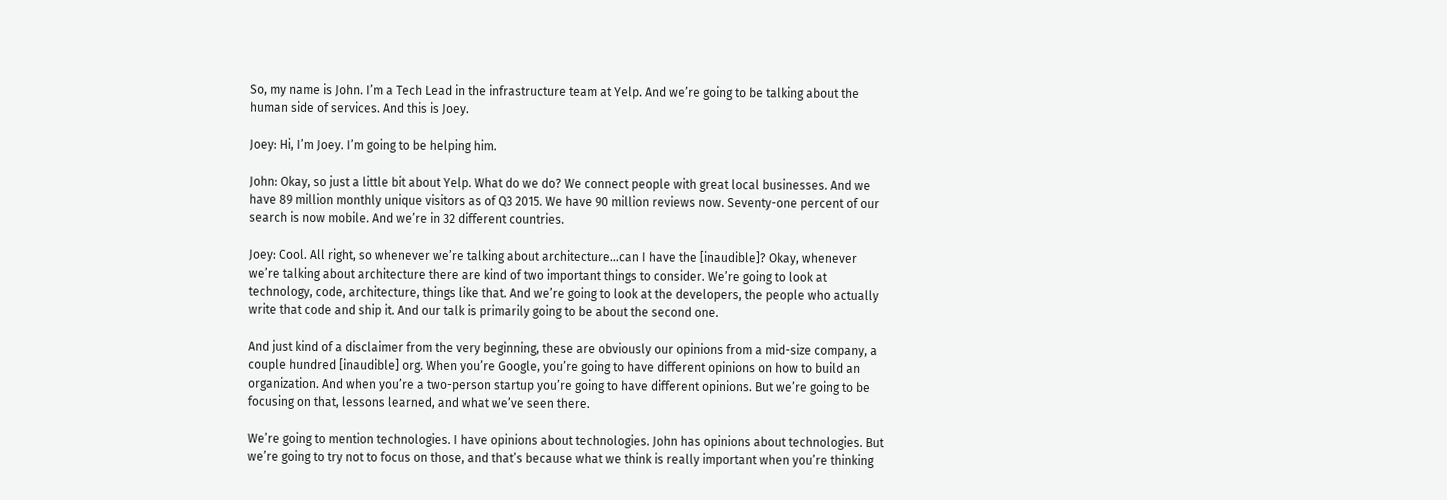So, my name is John. I’m a Tech Lead in the infrastructure team at Yelp. And we’re going to be talking about the human side of services. And this is Joey.

Joey: Hi, I’m Joey. I’m going to be helping him.

John: Okay, so just a little bit about Yelp. What do we do? We connect people with great local businesses. And we have 89 million monthly unique visitors as of Q3 2015. We have 90 million reviews now. Seventy-one percent of our search is now mobile. And we’re in 32 different countries.

Joey: Cool. All right, so whenever we’re talking about architecture…can I have the [inaudible]? Okay, whenever we’re talking about architecture there are kind of two important things to consider. We’re going to look at technology, code, architecture, things like that. And we’re going to look at the developers, the people who actually write that code and ship it. And our talk is primarily going to be about the second one.

And just kind of a disclaimer from the very beginning, these are obviously our opinions from a mid-size company, a couple hundred [inaudible] org. When you’re Google, you’re going to have different opinions on how to build an organization. And when you’re a two-person startup you’re going to have different opinions. But we’re going to be focusing on that, lessons learned, and what we’ve seen there.

We’re going to mention technologies. I have opinions about technologies. John has opinions about technologies. But we’re going to try not to focus on those, and that’s because what we think is really important when you’re thinking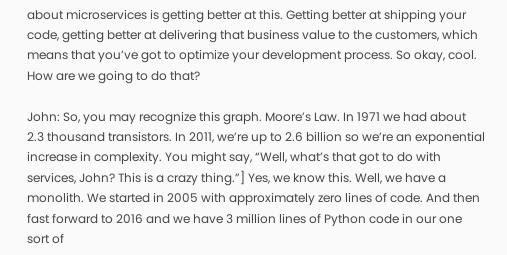about microservices is getting better at this. Getting better at shipping your code, getting better at delivering that business value to the customers, which means that you’ve got to optimize your development process. So okay, cool. How are we going to do that?

John: So, you may recognize this graph. Moore’s Law. In 1971 we had about 2.3 thousand transistors. In 2011, we’re up to 2.6 billion so we’re an exponential increase in complexity. You might say, “Well, what’s that got to do with services, John? This is a crazy thing.”] Yes, we know this. Well, we have a monolith. We started in 2005 with approximately zero lines of code. And then fast forward to 2016 and we have 3 million lines of Python code in our one sort of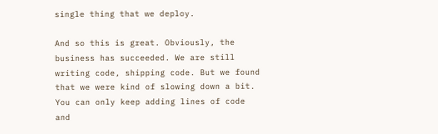single thing that we deploy.

And so this is great. Obviously, the business has succeeded. We are still writing code, shipping code. But we found that we were kind of slowing down a bit. You can only keep adding lines of code and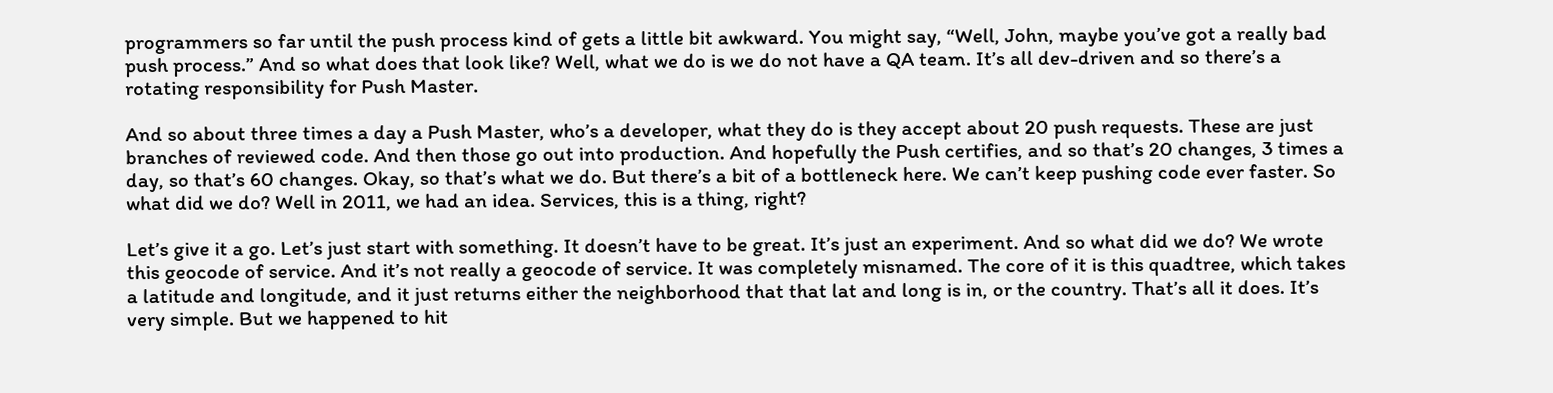programmers so far until the push process kind of gets a little bit awkward. You might say, “Well, John, maybe you’ve got a really bad push process.” And so what does that look like? Well, what we do is we do not have a QA team. It’s all dev-driven and so there’s a rotating responsibility for Push Master.

And so about three times a day a Push Master, who’s a developer, what they do is they accept about 20 push requests. These are just branches of reviewed code. And then those go out into production. And hopefully the Push certifies, and so that’s 20 changes, 3 times a day, so that’s 60 changes. Okay, so that’s what we do. But there’s a bit of a bottleneck here. We can’t keep pushing code ever faster. So what did we do? Well in 2011, we had an idea. Services, this is a thing, right?

Let’s give it a go. Let’s just start with something. It doesn’t have to be great. It’s just an experiment. And so what did we do? We wrote this geocode of service. And it’s not really a geocode of service. It was completely misnamed. The core of it is this quadtree, which takes a latitude and longitude, and it just returns either the neighborhood that that lat and long is in, or the country. That’s all it does. It’s very simple. But we happened to hit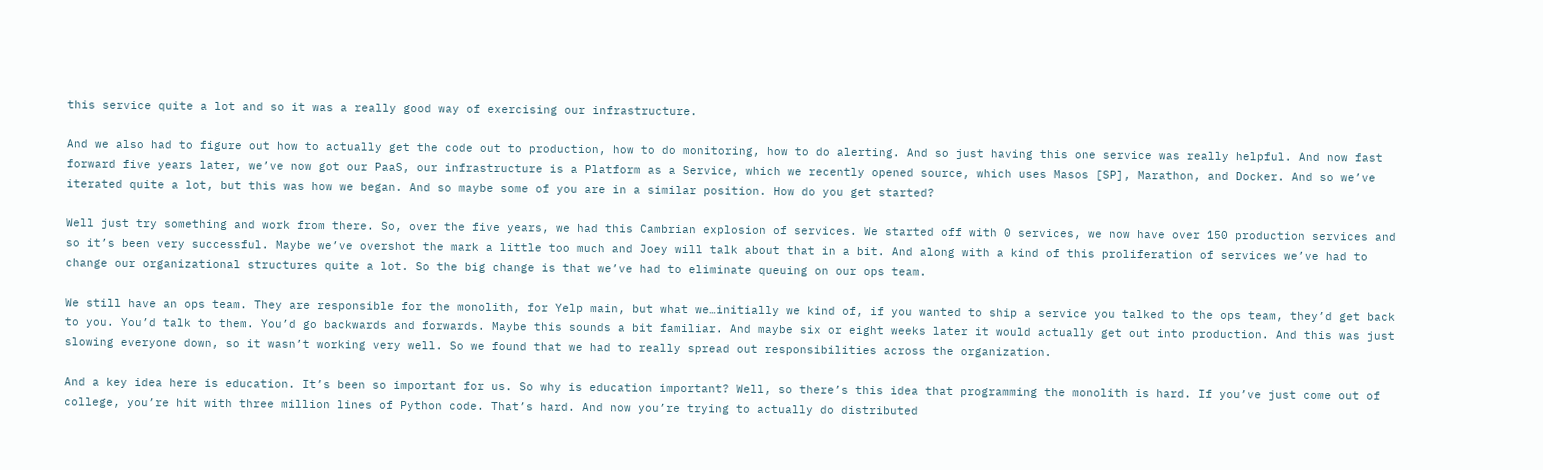this service quite a lot and so it was a really good way of exercising our infrastructure.

And we also had to figure out how to actually get the code out to production, how to do monitoring, how to do alerting. And so just having this one service was really helpful. And now fast forward five years later, we’ve now got our PaaS, our infrastructure is a Platform as a Service, which we recently opened source, which uses Masos [SP], Marathon, and Docker. And so we’ve iterated quite a lot, but this was how we began. And so maybe some of you are in a similar position. How do you get started?

Well just try something and work from there. So, over the five years, we had this Cambrian explosion of services. We started off with 0 services, we now have over 150 production services and so it’s been very successful. Maybe we’ve overshot the mark a little too much and Joey will talk about that in a bit. And along with a kind of this proliferation of services we’ve had to change our organizational structures quite a lot. So the big change is that we’ve had to eliminate queuing on our ops team.

We still have an ops team. They are responsible for the monolith, for Yelp main, but what we…initially we kind of, if you wanted to ship a service you talked to the ops team, they’d get back to you. You’d talk to them. You’d go backwards and forwards. Maybe this sounds a bit familiar. And maybe six or eight weeks later it would actually get out into production. And this was just slowing everyone down, so it wasn’t working very well. So we found that we had to really spread out responsibilities across the organization.

And a key idea here is education. It’s been so important for us. So why is education important? Well, so there’s this idea that programming the monolith is hard. If you’ve just come out of college, you’re hit with three million lines of Python code. That’s hard. And now you’re trying to actually do distributed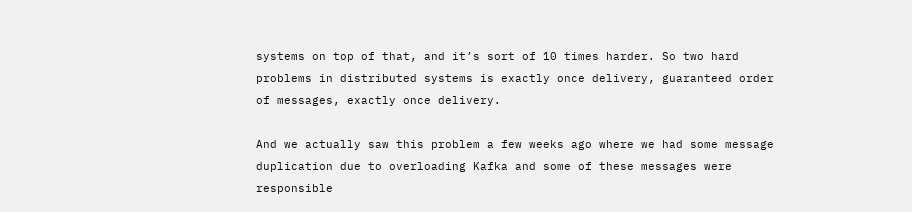systems on top of that, and it’s sort of 10 times harder. So two hard problems in distributed systems is exactly once delivery, guaranteed order of messages, exactly once delivery.

And we actually saw this problem a few weeks ago where we had some message duplication due to overloading Kafka and some of these messages were responsible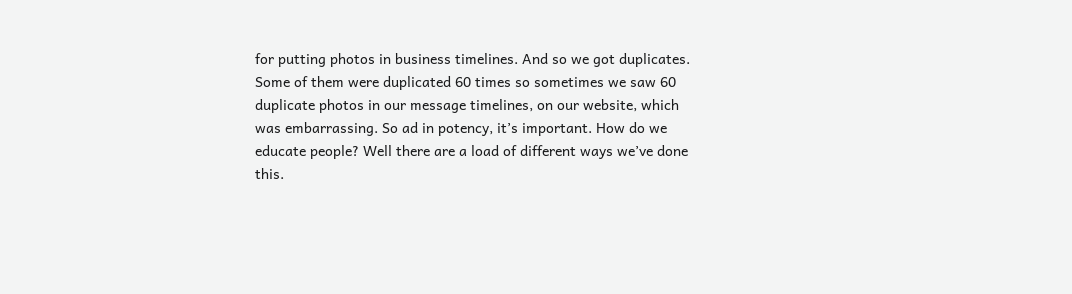for putting photos in business timelines. And so we got duplicates. Some of them were duplicated 60 times so sometimes we saw 60 duplicate photos in our message timelines, on our website, which was embarrassing. So ad in potency, it’s important. How do we educate people? Well there are a load of different ways we’ve done this.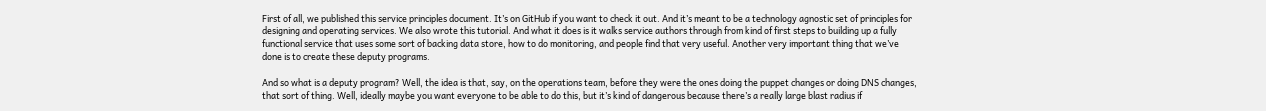First of all, we published this service principles document. It’s on GitHub if you want to check it out. And it’s meant to be a technology agnostic set of principles for designing and operating services. We also wrote this tutorial. And what it does is it walks service authors through from kind of first steps to building up a fully functional service that uses some sort of backing data store, how to do monitoring, and people find that very useful. Another very important thing that we’ve done is to create these deputy programs.

And so what is a deputy program? Well, the idea is that, say, on the operations team, before they were the ones doing the puppet changes or doing DNS changes, that sort of thing. Well, ideally maybe you want everyone to be able to do this, but it’s kind of dangerous because there’s a really large blast radius if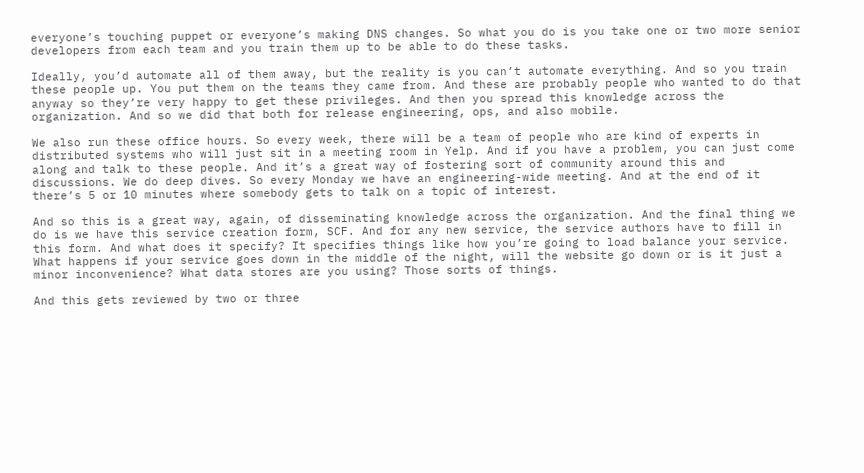everyone’s touching puppet or everyone’s making DNS changes. So what you do is you take one or two more senior developers from each team and you train them up to be able to do these tasks.

Ideally, you’d automate all of them away, but the reality is you can’t automate everything. And so you train these people up. You put them on the teams they came from. And these are probably people who wanted to do that anyway so they’re very happy to get these privileges. And then you spread this knowledge across the organization. And so we did that both for release engineering, ops, and also mobile.

We also run these office hours. So every week, there will be a team of people who are kind of experts in distributed systems who will just sit in a meeting room in Yelp. And if you have a problem, you can just come along and talk to these people. And it’s a great way of fostering sort of community around this and discussions. We do deep dives. So every Monday we have an engineering-wide meeting. And at the end of it there’s 5 or 10 minutes where somebody gets to talk on a topic of interest.

And so this is a great way, again, of disseminating knowledge across the organization. And the final thing we do is we have this service creation form, SCF. And for any new service, the service authors have to fill in this form. And what does it specify? It specifies things like how you’re going to load balance your service. What happens if your service goes down in the middle of the night, will the website go down or is it just a minor inconvenience? What data stores are you using? Those sorts of things.

And this gets reviewed by two or three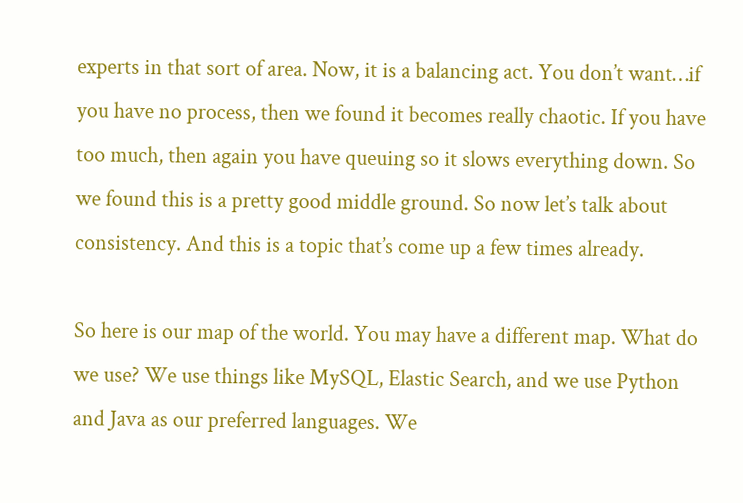experts in that sort of area. Now, it is a balancing act. You don’t want…if you have no process, then we found it becomes really chaotic. If you have too much, then again you have queuing so it slows everything down. So we found this is a pretty good middle ground. So now let’s talk about consistency. And this is a topic that’s come up a few times already.

So here is our map of the world. You may have a different map. What do we use? We use things like MySQL, Elastic Search, and we use Python and Java as our preferred languages. We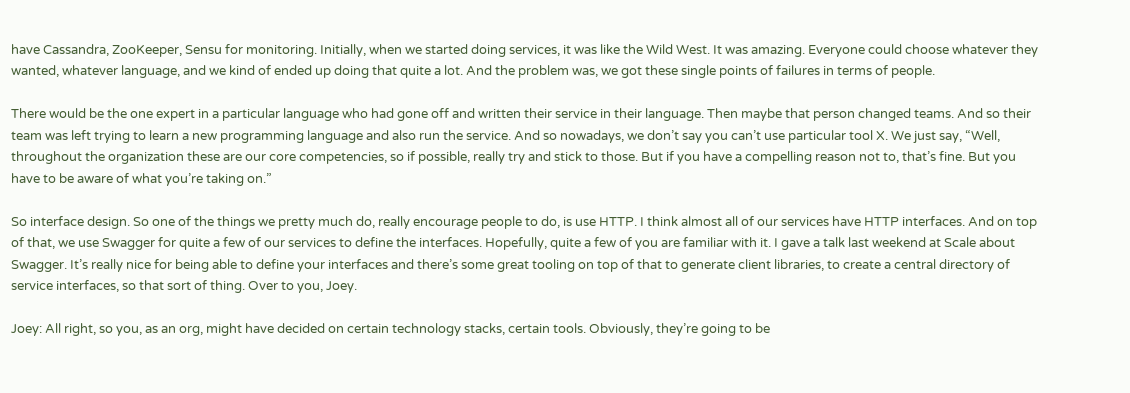have Cassandra, ZooKeeper, Sensu for monitoring. Initially, when we started doing services, it was like the Wild West. It was amazing. Everyone could choose whatever they wanted, whatever language, and we kind of ended up doing that quite a lot. And the problem was, we got these single points of failures in terms of people.

There would be the one expert in a particular language who had gone off and written their service in their language. Then maybe that person changed teams. And so their team was left trying to learn a new programming language and also run the service. And so nowadays, we don’t say you can’t use particular tool X. We just say, “Well, throughout the organization these are our core competencies, so if possible, really try and stick to those. But if you have a compelling reason not to, that’s fine. But you have to be aware of what you’re taking on.”

So interface design. So one of the things we pretty much do, really encourage people to do, is use HTTP. I think almost all of our services have HTTP interfaces. And on top of that, we use Swagger for quite a few of our services to define the interfaces. Hopefully, quite a few of you are familiar with it. I gave a talk last weekend at Scale about Swagger. It’s really nice for being able to define your interfaces and there’s some great tooling on top of that to generate client libraries, to create a central directory of service interfaces, so that sort of thing. Over to you, Joey.

Joey: All right, so you, as an org, might have decided on certain technology stacks, certain tools. Obviously, they’re going to be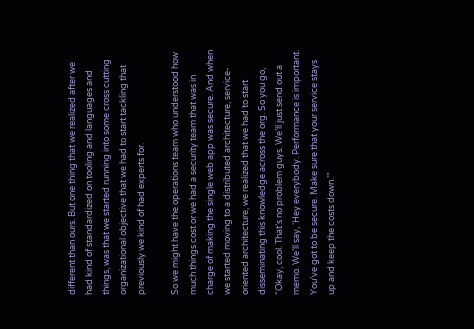different than ours. But one thing that we realized after we had kind of standardized on tooling and languages and things, was that we started running into some cross cutting organizational objective that we had to start tackling that previously we kind of had experts for.

So we might have the operations team who understood how much things cost or we had a security team that was in charge of making the single web app was secure. And when we started moving to a distributed architecture, service-oriented architecture, we realized that we had to start disseminating this knowledge across the org. So you go, “Okay, cool. That’s no problem guys. We’ll just send out a memo. We’ll say, ‘Hey everybody. Performance is important. You’ve got to be secure. Make sure that your service stays up and keep the costs down.’”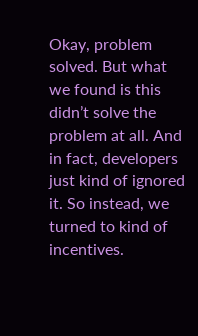Okay, problem solved. But what we found is this didn’t solve the problem at all. And in fact, developers just kind of ignored it. So instead, we turned to kind of incentives.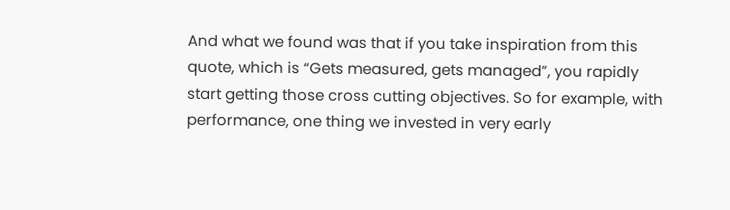And what we found was that if you take inspiration from this quote, which is “Gets measured, gets managed”, you rapidly start getting those cross cutting objectives. So for example, with performance, one thing we invested in very early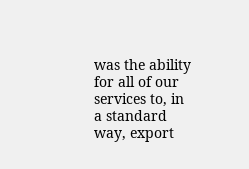was the ability for all of our services to, in a standard way, export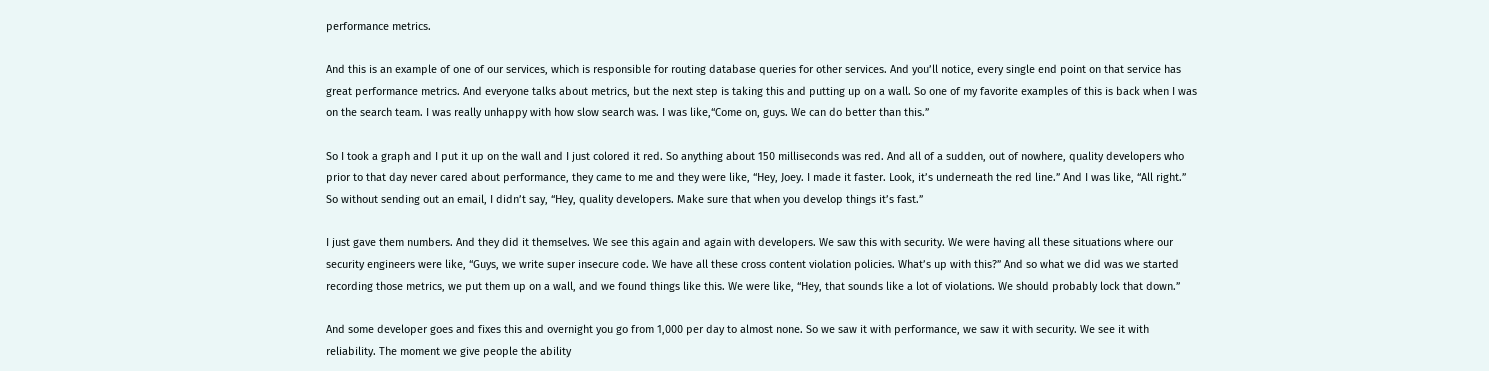performance metrics.

And this is an example of one of our services, which is responsible for routing database queries for other services. And you’ll notice, every single end point on that service has great performance metrics. And everyone talks about metrics, but the next step is taking this and putting up on a wall. So one of my favorite examples of this is back when I was on the search team. I was really unhappy with how slow search was. I was like,“Come on, guys. We can do better than this.”

So I took a graph and I put it up on the wall and I just colored it red. So anything about 150 milliseconds was red. And all of a sudden, out of nowhere, quality developers who prior to that day never cared about performance, they came to me and they were like, “Hey, Joey. I made it faster. Look, it’s underneath the red line.” And I was like, “All right.” So without sending out an email, I didn’t say, “Hey, quality developers. Make sure that when you develop things it’s fast.”

I just gave them numbers. And they did it themselves. We see this again and again with developers. We saw this with security. We were having all these situations where our security engineers were like, “Guys, we write super insecure code. We have all these cross content violation policies. What’s up with this?” And so what we did was we started recording those metrics, we put them up on a wall, and we found things like this. We were like, “Hey, that sounds like a lot of violations. We should probably lock that down.”

And some developer goes and fixes this and overnight you go from 1,000 per day to almost none. So we saw it with performance, we saw it with security. We see it with reliability. The moment we give people the ability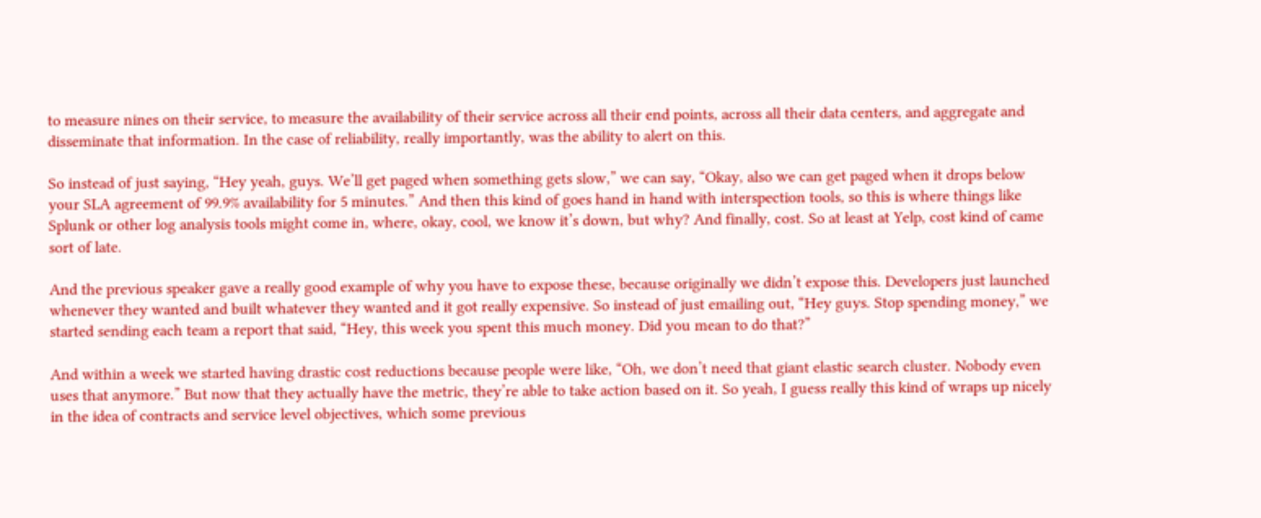to measure nines on their service, to measure the availability of their service across all their end points, across all their data centers, and aggregate and disseminate that information. In the case of reliability, really importantly, was the ability to alert on this.

So instead of just saying, “Hey yeah, guys. We’ll get paged when something gets slow,” we can say, “Okay, also we can get paged when it drops below your SLA agreement of 99.9% availability for 5 minutes.” And then this kind of goes hand in hand with interspection tools, so this is where things like Splunk or other log analysis tools might come in, where, okay, cool, we know it’s down, but why? And finally, cost. So at least at Yelp, cost kind of came sort of late.

And the previous speaker gave a really good example of why you have to expose these, because originally we didn’t expose this. Developers just launched whenever they wanted and built whatever they wanted and it got really expensive. So instead of just emailing out, “Hey guys. Stop spending money,” we started sending each team a report that said, “Hey, this week you spent this much money. Did you mean to do that?”

And within a week we started having drastic cost reductions because people were like, “Oh, we don’t need that giant elastic search cluster. Nobody even uses that anymore.” But now that they actually have the metric, they’re able to take action based on it. So yeah, I guess really this kind of wraps up nicely in the idea of contracts and service level objectives, which some previous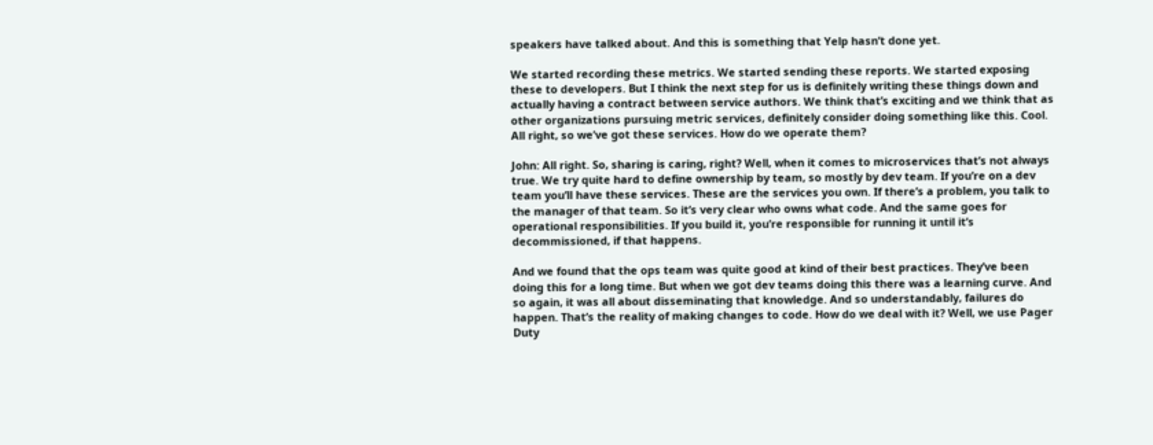speakers have talked about. And this is something that Yelp hasn’t done yet.

We started recording these metrics. We started sending these reports. We started exposing these to developers. But I think the next step for us is definitely writing these things down and actually having a contract between service authors. We think that’s exciting and we think that as other organizations pursuing metric services, definitely consider doing something like this. Cool. All right, so we’ve got these services. How do we operate them?

John: All right. So, sharing is caring, right? Well, when it comes to microservices that’s not always true. We try quite hard to define ownership by team, so mostly by dev team. If you’re on a dev team you’ll have these services. These are the services you own. If there’s a problem, you talk to the manager of that team. So it’s very clear who owns what code. And the same goes for operational responsibilities. If you build it, you’re responsible for running it until it’s decommissioned, if that happens.

And we found that the ops team was quite good at kind of their best practices. They’ve been doing this for a long time. But when we got dev teams doing this there was a learning curve. And so again, it was all about disseminating that knowledge. And so understandably, failures do happen. That’s the reality of making changes to code. How do we deal with it? Well, we use Pager Duty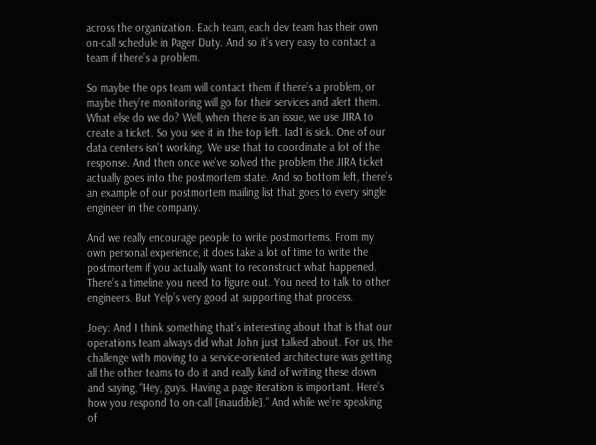across the organization. Each team, each dev team has their own on-call schedule in Pager Duty. And so it’s very easy to contact a team if there’s a problem.

So maybe the ops team will contact them if there’s a problem, or maybe they’re monitoring will go for their services and alert them. What else do we do? Well, when there is an issue, we use JIRA to create a ticket. So you see it in the top left. Iad1 is sick. One of our data centers isn’t working. We use that to coordinate a lot of the response. And then once we’ve solved the problem the JIRA ticket actually goes into the postmortem state. And so bottom left, there’s an example of our postmortem mailing list that goes to every single engineer in the company.

And we really encourage people to write postmortems. From my own personal experience, it does take a lot of time to write the postmortem if you actually want to reconstruct what happened. There’s a timeline you need to figure out. You need to talk to other engineers. But Yelp’s very good at supporting that process.

Joey: And I think something that’s interesting about that is that our operations team always did what John just talked about. For us, the challenge with moving to a service-oriented architecture was getting all the other teams to do it and really kind of writing these down and saying, “Hey, guys. Having a page iteration is important. Here’s how you respond to on-call [inaudible].” And while we’re speaking of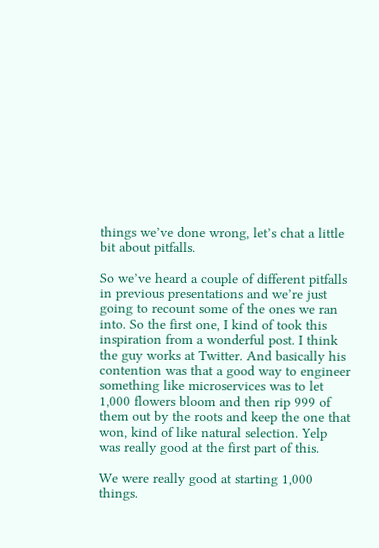things we’ve done wrong, let’s chat a little bit about pitfalls.

So we’ve heard a couple of different pitfalls in previous presentations and we’re just going to recount some of the ones we ran into. So the first one, I kind of took this inspiration from a wonderful post. I think the guy works at Twitter. And basically his contention was that a good way to engineer something like microservices was to let 1,000 flowers bloom and then rip 999 of them out by the roots and keep the one that won, kind of like natural selection. Yelp was really good at the first part of this.

We were really good at starting 1,000 things.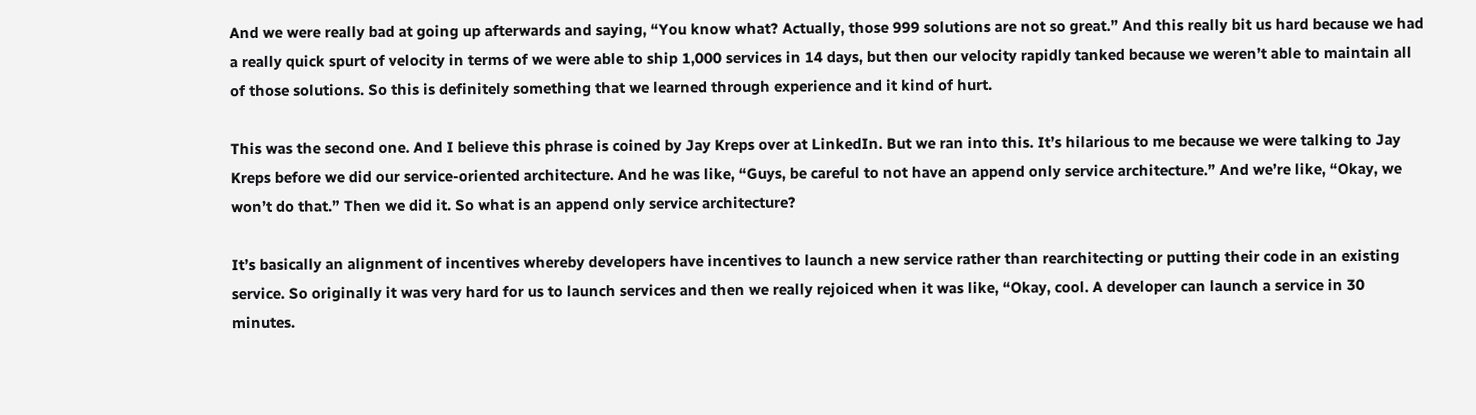And we were really bad at going up afterwards and saying, “You know what? Actually, those 999 solutions are not so great.” And this really bit us hard because we had a really quick spurt of velocity in terms of we were able to ship 1,000 services in 14 days, but then our velocity rapidly tanked because we weren’t able to maintain all of those solutions. So this is definitely something that we learned through experience and it kind of hurt.

This was the second one. And I believe this phrase is coined by Jay Kreps over at LinkedIn. But we ran into this. It’s hilarious to me because we were talking to Jay Kreps before we did our service-oriented architecture. And he was like, “Guys, be careful to not have an append only service architecture.” And we’re like, “Okay, we won’t do that.” Then we did it. So what is an append only service architecture?

It’s basically an alignment of incentives whereby developers have incentives to launch a new service rather than rearchitecting or putting their code in an existing service. So originally it was very hard for us to launch services and then we really rejoiced when it was like, “Okay, cool. A developer can launch a service in 30 minutes.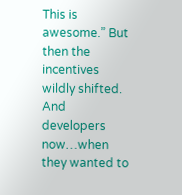This is awesome.” But then the incentives wildly shifted. And developers now…when they wanted to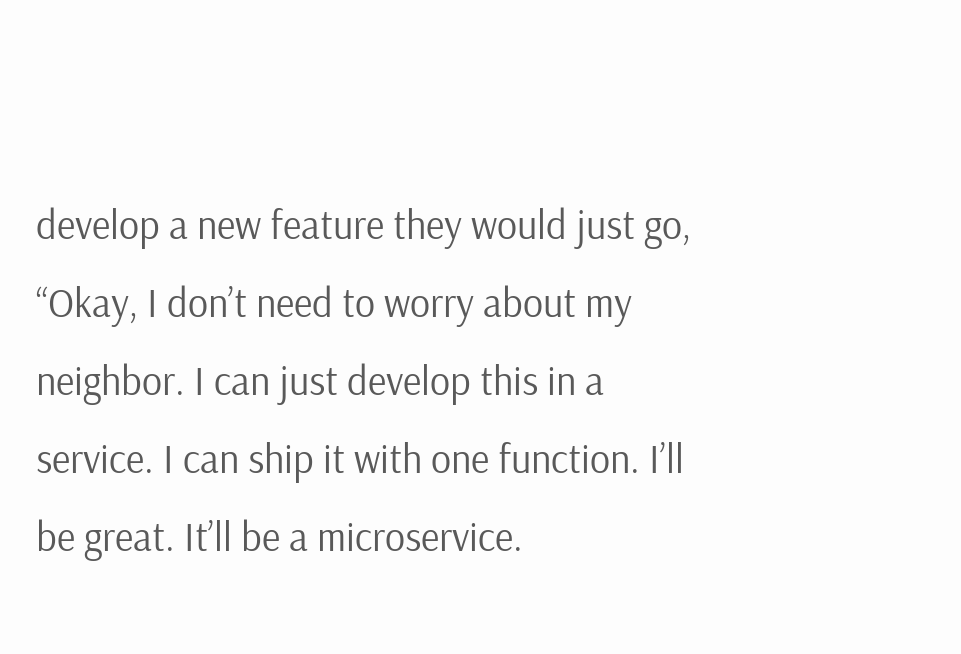develop a new feature they would just go, “Okay, I don’t need to worry about my neighbor. I can just develop this in a service. I can ship it with one function. I’ll be great. It’ll be a microservice.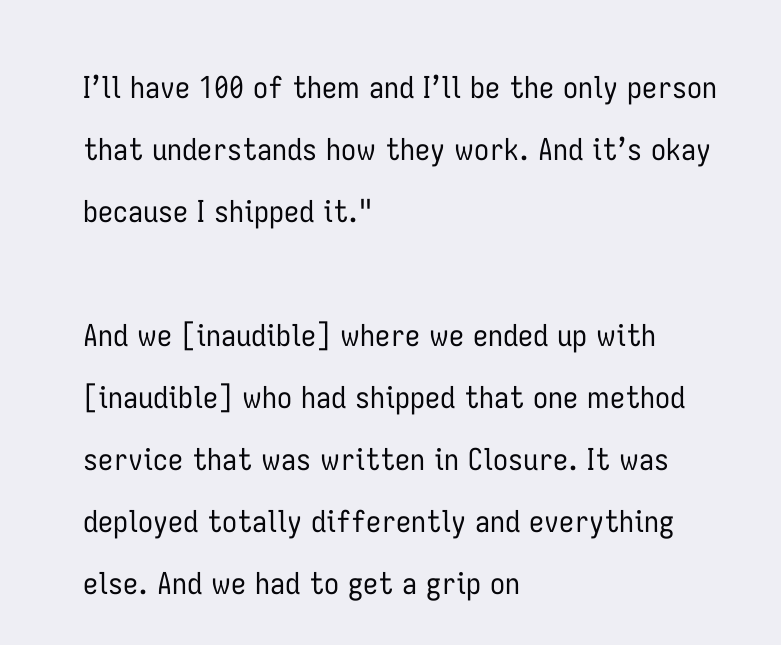I’ll have 100 of them and I’ll be the only person that understands how they work. And it’s okay because I shipped it."

And we [inaudible] where we ended up with [inaudible] who had shipped that one method service that was written in Closure. It was deployed totally differently and everything else. And we had to get a grip on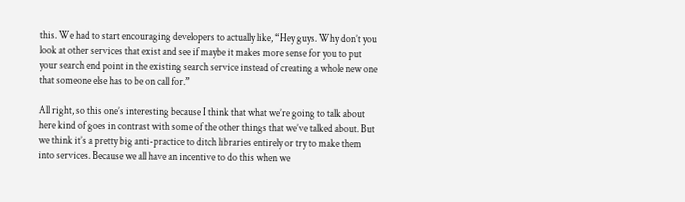this. We had to start encouraging developers to actually like, “Hey guys. Why don’t you look at other services that exist and see if maybe it makes more sense for you to put your search end point in the existing search service instead of creating a whole new one that someone else has to be on call for.”

All right, so this one’s interesting because I think that what we’re going to talk about here kind of goes in contrast with some of the other things that we’ve talked about. But we think it’s a pretty big anti-practice to ditch libraries entirely or try to make them into services. Because we all have an incentive to do this when we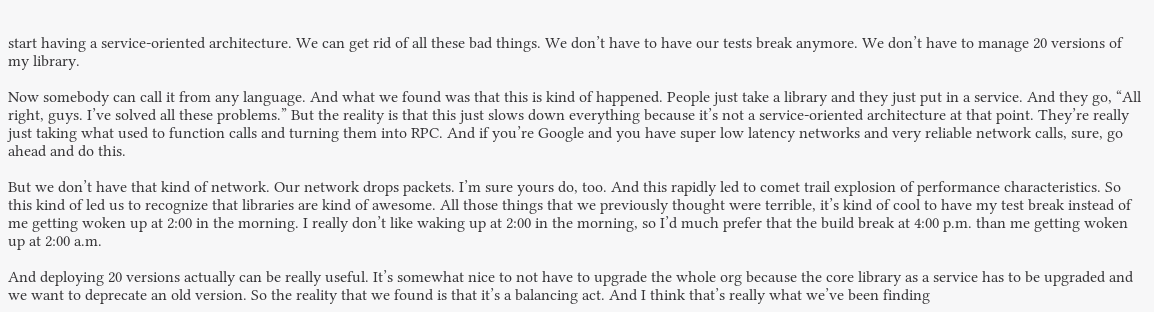start having a service-oriented architecture. We can get rid of all these bad things. We don’t have to have our tests break anymore. We don’t have to manage 20 versions of my library.

Now somebody can call it from any language. And what we found was that this is kind of happened. People just take a library and they just put in a service. And they go, “All right, guys. I’ve solved all these problems.” But the reality is that this just slows down everything because it’s not a service-oriented architecture at that point. They’re really just taking what used to function calls and turning them into RPC. And if you’re Google and you have super low latency networks and very reliable network calls, sure, go ahead and do this.

But we don’t have that kind of network. Our network drops packets. I’m sure yours do, too. And this rapidly led to comet trail explosion of performance characteristics. So this kind of led us to recognize that libraries are kind of awesome. All those things that we previously thought were terrible, it’s kind of cool to have my test break instead of me getting woken up at 2:00 in the morning. I really don’t like waking up at 2:00 in the morning, so I’d much prefer that the build break at 4:00 p.m. than me getting woken up at 2:00 a.m.

And deploying 20 versions actually can be really useful. It’s somewhat nice to not have to upgrade the whole org because the core library as a service has to be upgraded and we want to deprecate an old version. So the reality that we found is that it’s a balancing act. And I think that’s really what we’ve been finding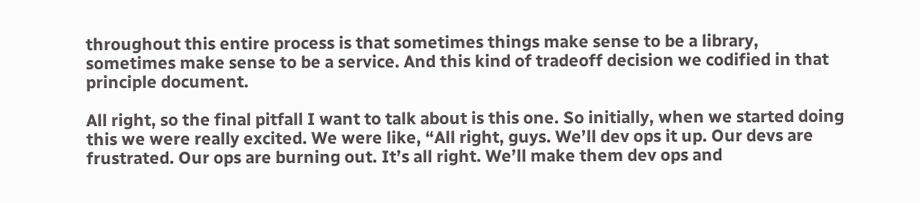throughout this entire process is that sometimes things make sense to be a library, sometimes make sense to be a service. And this kind of tradeoff decision we codified in that principle document.

All right, so the final pitfall I want to talk about is this one. So initially, when we started doing this we were really excited. We were like, “All right, guys. We’ll dev ops it up. Our devs are frustrated. Our ops are burning out. It’s all right. We’ll make them dev ops and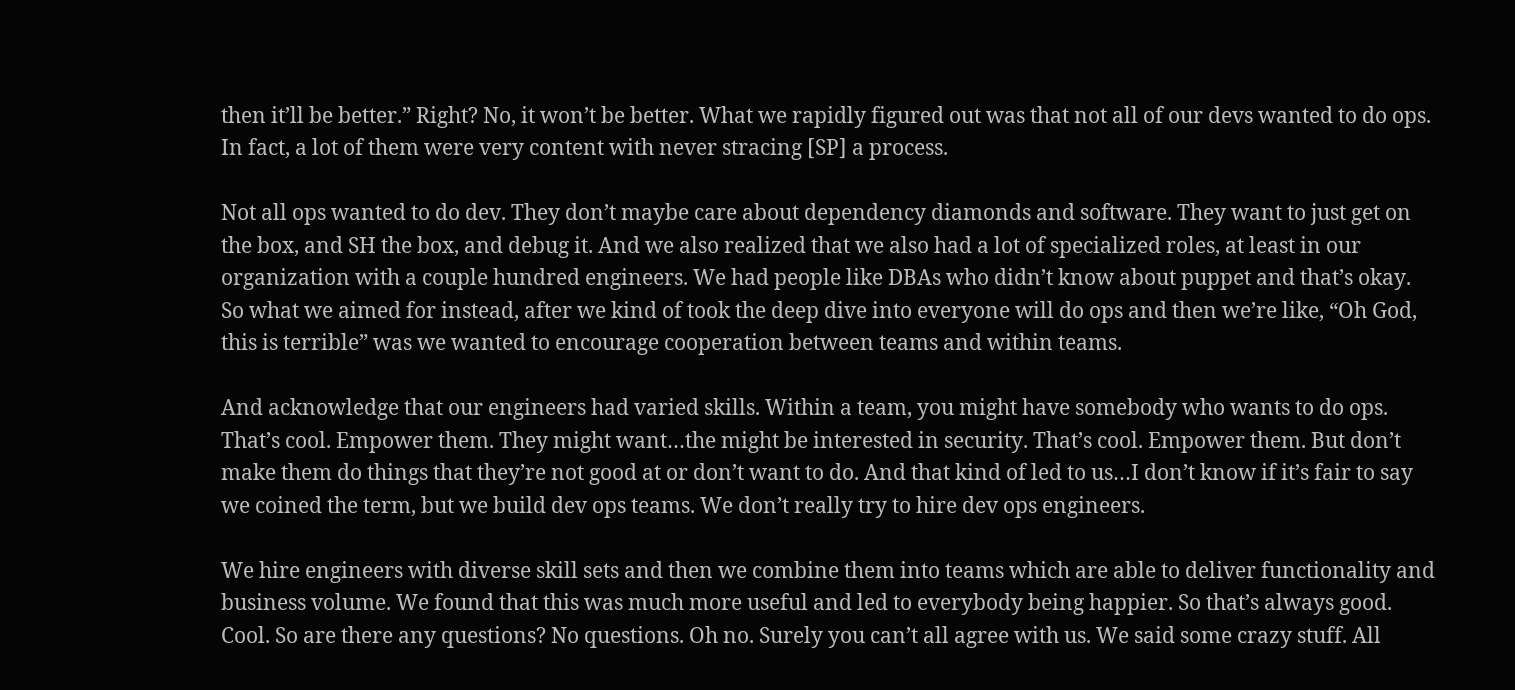then it’ll be better.” Right? No, it won’t be better. What we rapidly figured out was that not all of our devs wanted to do ops. In fact, a lot of them were very content with never stracing [SP] a process.

Not all ops wanted to do dev. They don’t maybe care about dependency diamonds and software. They want to just get on the box, and SH the box, and debug it. And we also realized that we also had a lot of specialized roles, at least in our organization with a couple hundred engineers. We had people like DBAs who didn’t know about puppet and that’s okay. So what we aimed for instead, after we kind of took the deep dive into everyone will do ops and then we’re like, “Oh God, this is terrible” was we wanted to encourage cooperation between teams and within teams.

And acknowledge that our engineers had varied skills. Within a team, you might have somebody who wants to do ops. That’s cool. Empower them. They might want…the might be interested in security. That’s cool. Empower them. But don’t make them do things that they’re not good at or don’t want to do. And that kind of led to us…I don’t know if it’s fair to say we coined the term, but we build dev ops teams. We don’t really try to hire dev ops engineers.

We hire engineers with diverse skill sets and then we combine them into teams which are able to deliver functionality and business volume. We found that this was much more useful and led to everybody being happier. So that’s always good. Cool. So are there any questions? No questions. Oh no. Surely you can’t all agree with us. We said some crazy stuff. All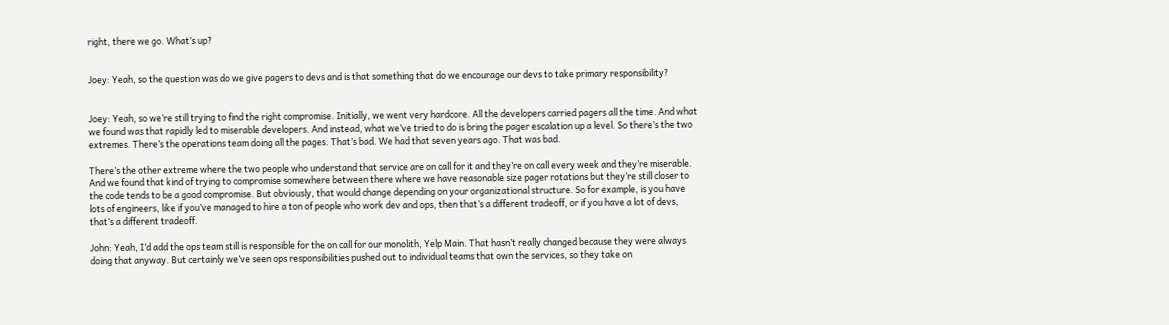right, there we go. What’s up?


Joey: Yeah, so the question was do we give pagers to devs and is that something that do we encourage our devs to take primary responsibility?


Joey: Yeah, so we’re still trying to find the right compromise. Initially, we went very hardcore. All the developers carried pagers all the time. And what we found was that rapidly led to miserable developers. And instead, what we’ve tried to do is bring the pager escalation up a level. So there’s the two extremes. There’s the operations team doing all the pages. That’s bad. We had that seven years ago. That was bad.

There’s the other extreme where the two people who understand that service are on call for it and they’re on call every week and they’re miserable. And we found that kind of trying to compromise somewhere between there where we have reasonable size pager rotations but they’re still closer to the code tends to be a good compromise. But obviously, that would change depending on your organizational structure. So for example, is you have lots of engineers, like if you’ve managed to hire a ton of people who work dev and ops, then that’s a different tradeoff, or if you have a lot of devs, that’s a different tradeoff.

John: Yeah, I’d add the ops team still is responsible for the on call for our monolith, Yelp Main. That hasn’t really changed because they were always doing that anyway. But certainly we’ve seen ops responsibilities pushed out to individual teams that own the services, so they take on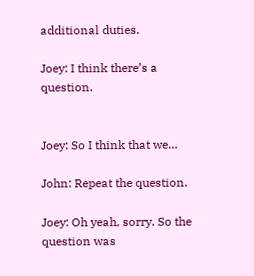additional duties.

Joey: I think there’s a question.


Joey: So I think that we…

John: Repeat the question.

Joey: Oh yeah, sorry. So the question was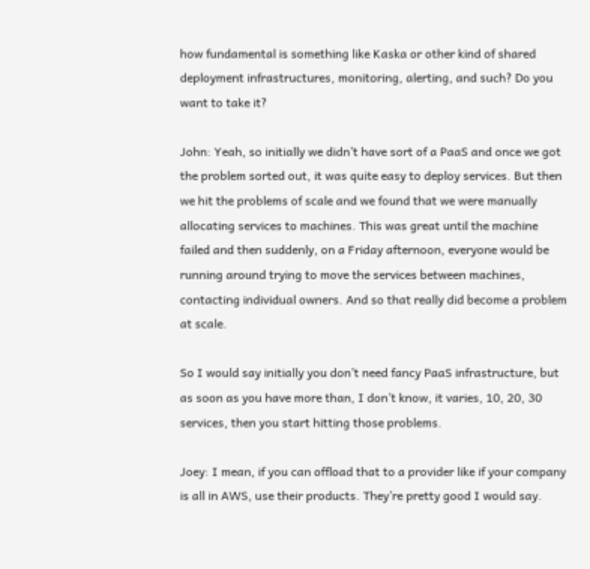how fundamental is something like Kaska or other kind of shared deployment infrastructures, monitoring, alerting, and such? Do you want to take it?

John: Yeah, so initially we didn’t have sort of a PaaS and once we got the problem sorted out, it was quite easy to deploy services. But then we hit the problems of scale and we found that we were manually allocating services to machines. This was great until the machine failed and then suddenly, on a Friday afternoon, everyone would be running around trying to move the services between machines, contacting individual owners. And so that really did become a problem at scale.

So I would say initially you don’t need fancy PaaS infrastructure, but as soon as you have more than, I don’t know, it varies, 10, 20, 30 services, then you start hitting those problems.

Joey: I mean, if you can offload that to a provider like if your company is all in AWS, use their products. They’re pretty good I would say.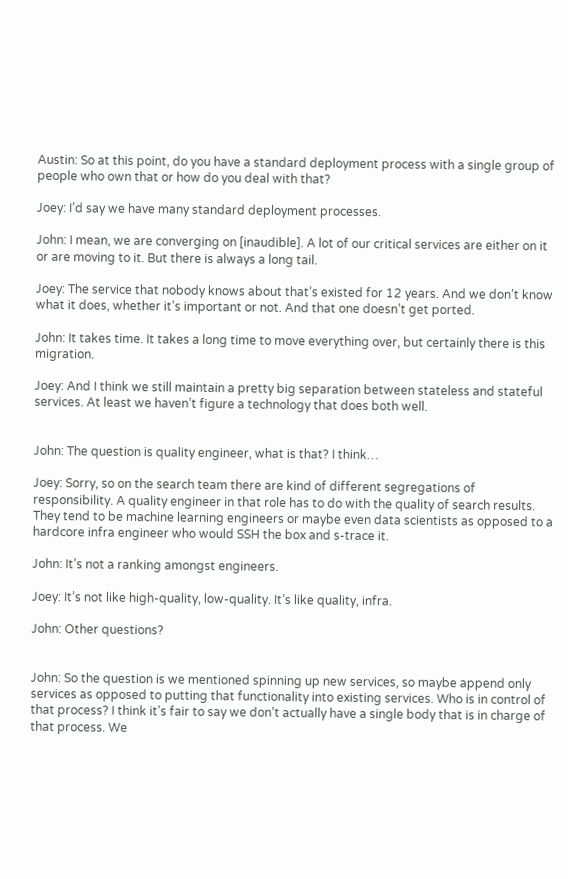Austin: So at this point, do you have a standard deployment process with a single group of people who own that or how do you deal with that?

Joey: I’d say we have many standard deployment processes.

John: I mean, we are converging on [inaudible]. A lot of our critical services are either on it or are moving to it. But there is always a long tail.

Joey: The service that nobody knows about that’s existed for 12 years. And we don’t know what it does, whether it’s important or not. And that one doesn’t get ported.

John: It takes time. It takes a long time to move everything over, but certainly there is this migration.

Joey: And I think we still maintain a pretty big separation between stateless and stateful services. At least we haven’t figure a technology that does both well.


John: The question is quality engineer, what is that? I think…

Joey: Sorry, so on the search team there are kind of different segregations of responsibility. A quality engineer in that role has to do with the quality of search results. They tend to be machine learning engineers or maybe even data scientists as opposed to a hardcore infra engineer who would SSH the box and s-trace it.

John: It’s not a ranking amongst engineers.

Joey: It’s not like high-quality, low-quality. It’s like quality, infra.

John: Other questions?


John: So the question is we mentioned spinning up new services, so maybe append only services as opposed to putting that functionality into existing services. Who is in control of that process? I think it’s fair to say we don’t actually have a single body that is in charge of that process. We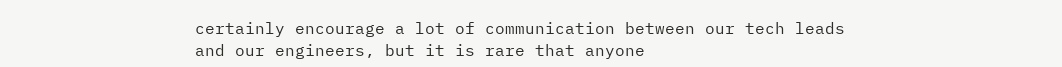certainly encourage a lot of communication between our tech leads and our engineers, but it is rare that anyone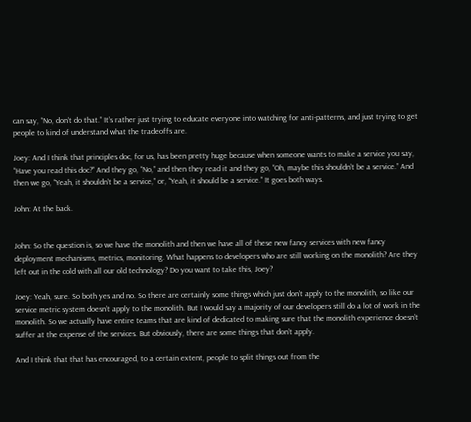can say, “No, don’t do that.” It’s rather just trying to educate everyone into watching for anti-patterns, and just trying to get people to kind of understand what the tradeoffs are.

Joey: And I think that principles doc, for us, has been pretty huge because when someone wants to make a service you say, “Have you read this doc?” And they go, “No,” and then they read it and they go, “Oh, maybe this shouldn’t be a service.” And then we go, “Yeah, it shouldn’t be a service,” or, “Yeah, it should be a service.” It goes both ways.

John: At the back.


John: So the question is, so we have the monolith and then we have all of these new fancy services with new fancy deployment mechanisms, metrics, monitoring. What happens to developers who are still working on the monolith? Are they left out in the cold with all our old technology? Do you want to take this, Joey?

Joey: Yeah, sure. So both yes and no. So there are certainly some things which just don’t apply to the monolith, so like our service metric system doesn’t apply to the monolith. But I would say a majority of our developers still do a lot of work in the monolith. So we actually have entire teams that are kind of dedicated to making sure that the monolith experience doesn’t suffer at the expense of the services. But obviously, there are some things that don’t apply.

And I think that that has encouraged, to a certain extent, people to split things out from the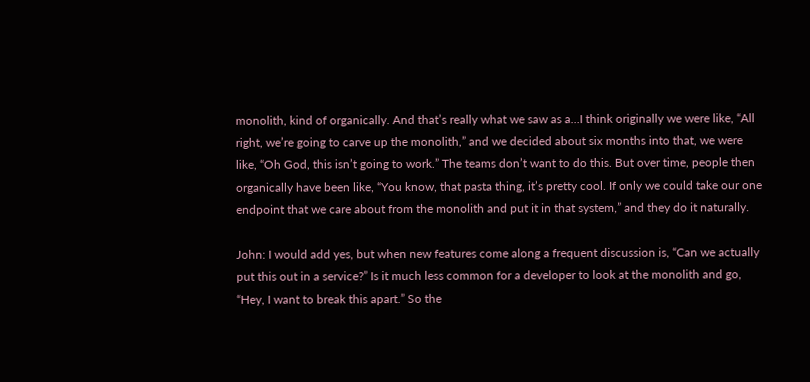monolith, kind of organically. And that’s really what we saw as a…I think originally we were like, “All right, we’re going to carve up the monolith,” and we decided about six months into that, we were like, “Oh God, this isn’t going to work.” The teams don’t want to do this. But over time, people then organically have been like, “You know, that pasta thing, it’s pretty cool. If only we could take our one endpoint that we care about from the monolith and put it in that system,” and they do it naturally.

John: I would add yes, but when new features come along a frequent discussion is, “Can we actually put this out in a service?” Is it much less common for a developer to look at the monolith and go, “Hey, I want to break this apart.” So the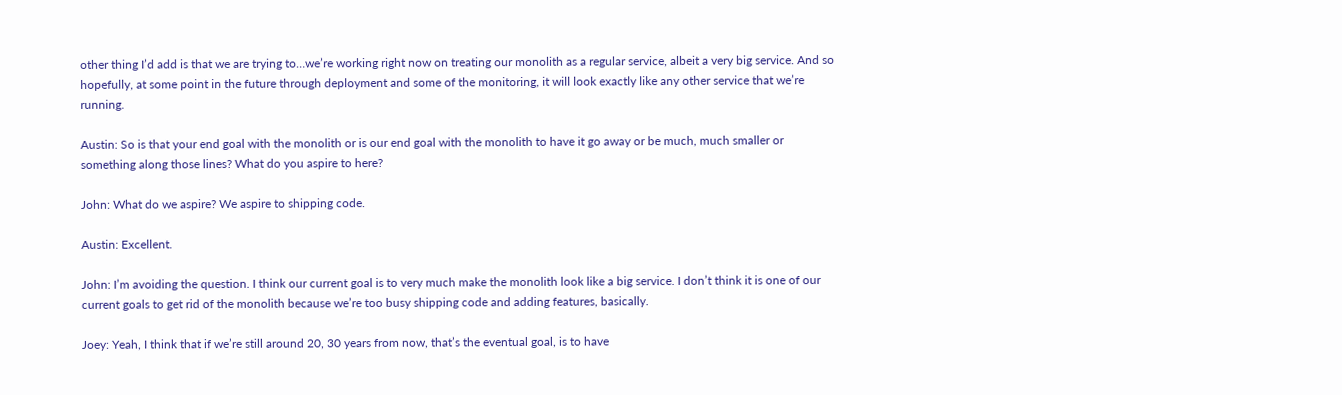other thing I’d add is that we are trying to…we’re working right now on treating our monolith as a regular service, albeit a very big service. And so hopefully, at some point in the future through deployment and some of the monitoring, it will look exactly like any other service that we’re running.

Austin: So is that your end goal with the monolith or is our end goal with the monolith to have it go away or be much, much smaller or something along those lines? What do you aspire to here?

John: What do we aspire? We aspire to shipping code.

Austin: Excellent.

John: I’m avoiding the question. I think our current goal is to very much make the monolith look like a big service. I don’t think it is one of our current goals to get rid of the monolith because we’re too busy shipping code and adding features, basically.

Joey: Yeah, I think that if we’re still around 20, 30 years from now, that’s the eventual goal, is to have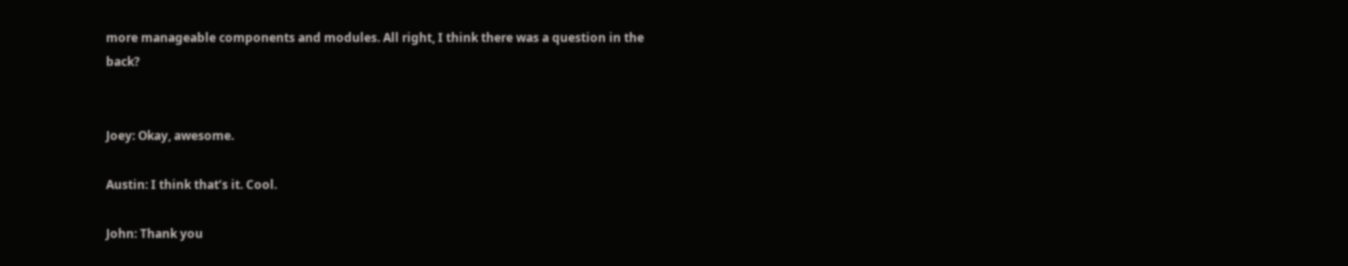more manageable components and modules. All right, I think there was a question in the back?


Joey: Okay, awesome.

Austin: I think that’s it. Cool.

John: Thank you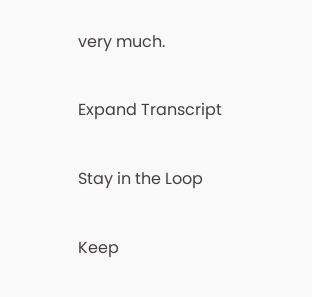very much.

Expand Transcript

Stay in the Loop

Keep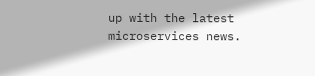up with the latest microservices news.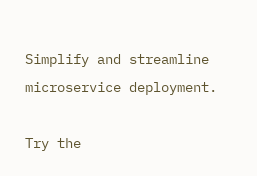Simplify and streamline microservice deployment.

Try the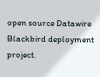open source Datawire Blackbird deployment project.